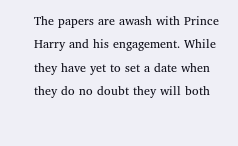The papers are awash with Prince Harry and his engagement. While they have yet to set a date when they do no doubt they will both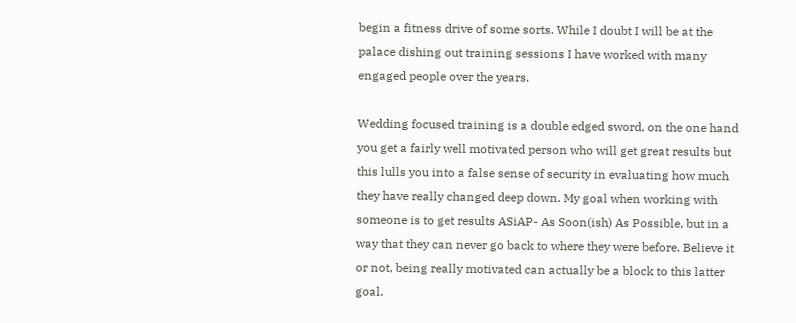begin a fitness drive of some sorts. While I doubt I will be at the palace dishing out training sessions I have worked with many engaged people over the years.

Wedding focused training is a double edged sword, on the one hand you get a fairly well motivated person who will get great results but this lulls you into a false sense of security in evaluating how much they have really changed deep down. My goal when working with someone is to get results ASiAP- As Soon(ish) As Possible, but in a way that they can never go back to where they were before. Believe it or not, being really motivated can actually be a block to this latter goal.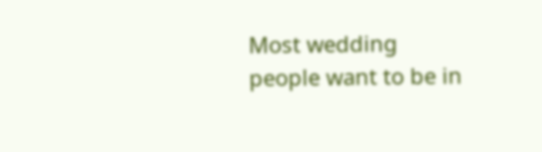Most wedding people want to be in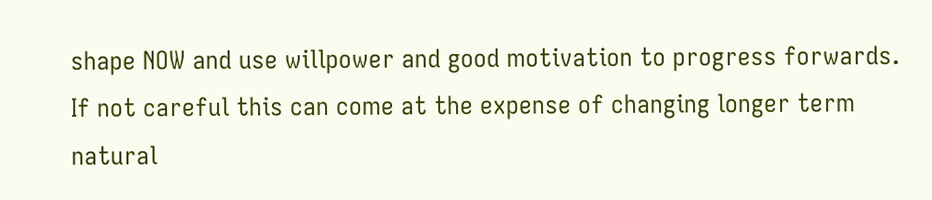shape NOW and use willpower and good motivation to progress forwards. If not careful this can come at the expense of changing longer term natural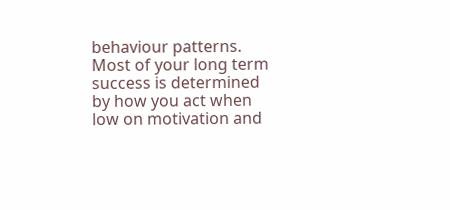behaviour patterns. Most of your long term success is determined by how you act when low on motivation and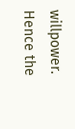willpower. Hence the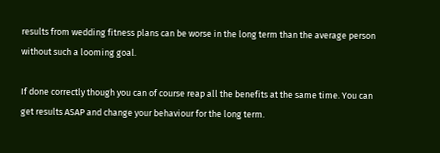results from wedding fitness plans can be worse in the long term than the average person without such a looming goal.

If done correctly though you can of course reap all the benefits at the same time. You can get results ASAP and change your behaviour for the long term.